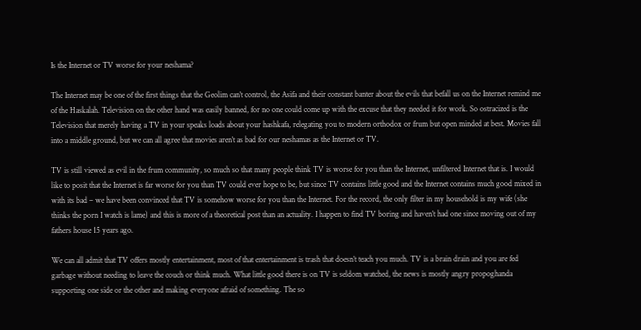Is the Internet or TV worse for your neshama?

The Internet may be one of the first things that the Geolim can’t control, the Asifa and their constant banter about the evils that befall us on the Internet remind me of the Haskalah. Television on the other hand was easily banned, for no one could come up with the excuse that they needed it for work. So ostracized is the Television that merely having a TV in your speaks loads about your hashkafa, relegating you to modern orthodox or frum but open minded at best. Movies fall into a middle ground, but we can all agree that movies aren’t as bad for our neshamas as the Internet or TV.

TV is still viewed as evil in the frum community, so much so that many people think TV is worse for you than the Internet, unfiltered Internet that is. I would like to posit that the Internet is far worse for you than TV could ever hope to be, but since TV contains little good and the Internet contains much good mixed in with its bad – we have been convinced that TV is somehow worse for you than the Internet. For the record, the only filter in my household is my wife (she thinks the porn I watch is lame) and this is more of a theoretical post than an actuality. I happen to find TV boring and haven’t had one since moving out of my fathers house 15 years ago.

We can all admit that TV offers mostly entertainment, most of that entertainment is trash that doesn’t teach you much. TV is a brain drain and you are fed garbage without needing to leave the couch or think much. What little good there is on TV is seldom watched, the news is mostly angry propoghanda supporting one side or the other and making everyone afraid of something. The so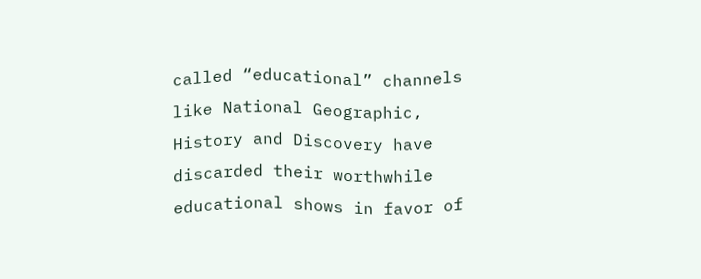called “educational” channels like National Geographic, History and Discovery have discarded their worthwhile educational shows in favor of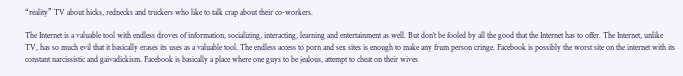“reality” TV about hicks, rednecks and truckers who like to talk crap about their co-workers.

The Internet is a valuable tool with endless droves of information, socializing, interacting, learning and entertainment as well. But don’t be fooled by all the good that the Internet has to offer. The Internet, unlike TV, has so much evil that it basically erases its uses as a valuable tool. The endless access to porn and sex sites is enough to make any frum person cringe. Facebook is possibly the worst site on the internet with its constant narcissistic and gaivadickism. Facebook is basically a place where one guys to be jealous, attempt to cheat on their wives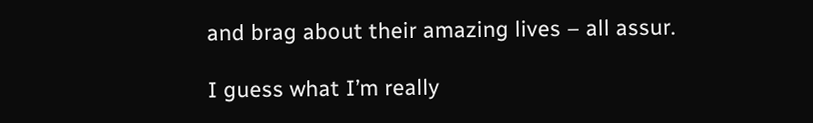and brag about their amazing lives – all assur.

I guess what I’m really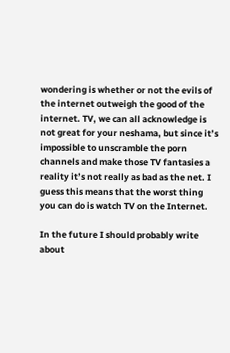wondering is whether or not the evils of the internet outweigh the good of the internet. TV, we can all acknowledge is not great for your neshama, but since it’s impossible to unscramble the porn channels and make those TV fantasies a reality it’s not really as bad as the net. I guess this means that the worst thing you can do is watch TV on the Internet.

In the future I should probably write about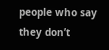people who say they don’t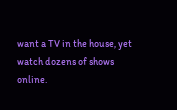want a TV in the house, yet watch dozens of shows online.